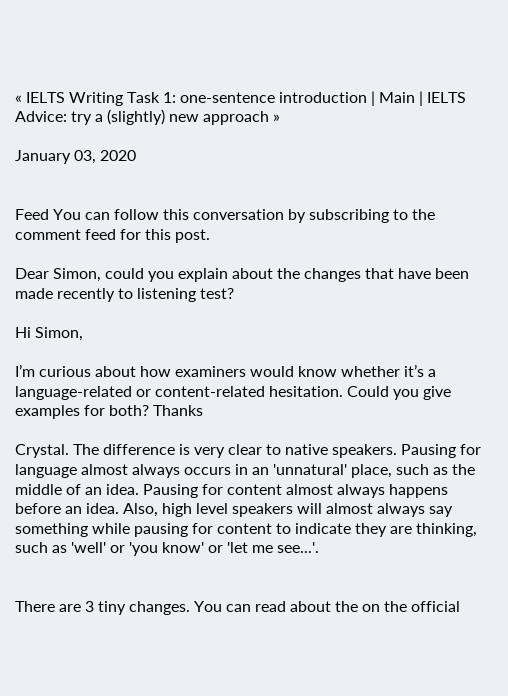« IELTS Writing Task 1: one-sentence introduction | Main | IELTS Advice: try a (slightly) new approach »

January 03, 2020


Feed You can follow this conversation by subscribing to the comment feed for this post.

Dear Simon, could you explain about the changes that have been made recently to listening test?

Hi Simon,

I’m curious about how examiners would know whether it’s a language-related or content-related hesitation. Could you give examples for both? Thanks

Crystal. The difference is very clear to native speakers. Pausing for language almost always occurs in an 'unnatural' place, such as the middle of an idea. Pausing for content almost always happens before an idea. Also, high level speakers will almost always say something while pausing for content to indicate they are thinking, such as 'well' or 'you know' or 'let me see...'.


There are 3 tiny changes. You can read about the on the official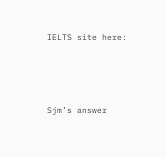IELTS site here:




Sjm’s answer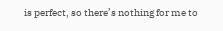is perfect, so there’s nothing for me to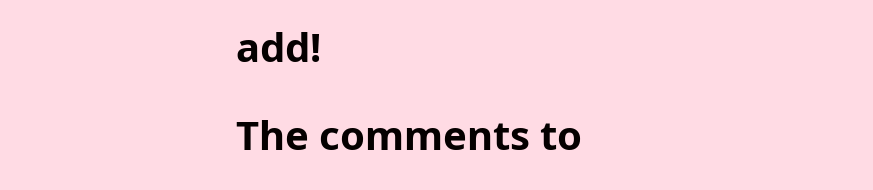add!

The comments to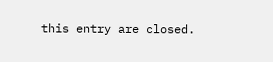this entry are closed.